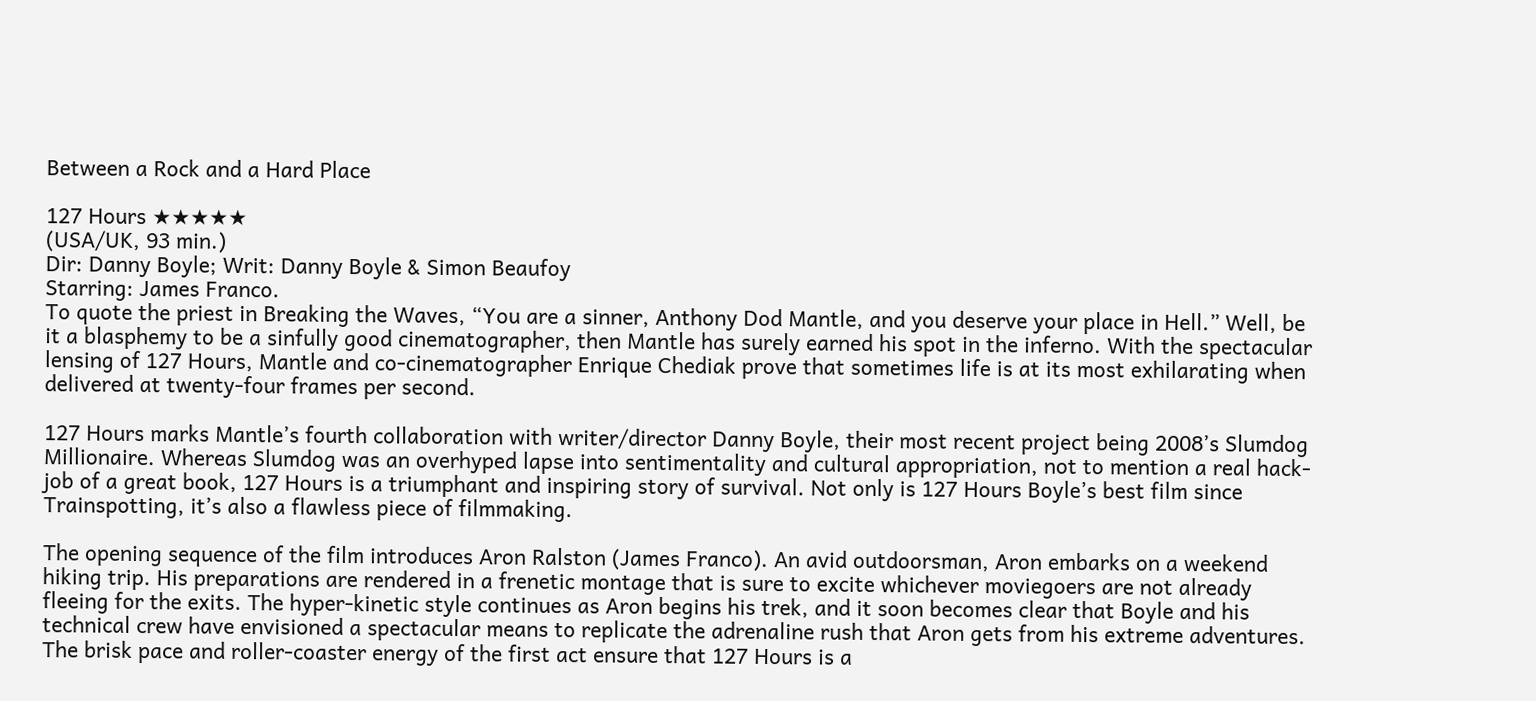Between a Rock and a Hard Place

127 Hours ★★★★★
(USA/UK, 93 min.)
Dir: Danny Boyle; Writ: Danny Boyle & Simon Beaufoy
Starring: James Franco.
To quote the priest in Breaking the Waves, “You are a sinner, Anthony Dod Mantle, and you deserve your place in Hell.” Well, be it a blasphemy to be a sinfully good cinematographer, then Mantle has surely earned his spot in the inferno. With the spectacular lensing of 127 Hours, Mantle and co-cinematographer Enrique Chediak prove that sometimes life is at its most exhilarating when delivered at twenty-four frames per second.

127 Hours marks Mantle’s fourth collaboration with writer/director Danny Boyle, their most recent project being 2008’s Slumdog Millionaire. Whereas Slumdog was an overhyped lapse into sentimentality and cultural appropriation, not to mention a real hack-job of a great book, 127 Hours is a triumphant and inspiring story of survival. Not only is 127 Hours Boyle’s best film since Trainspotting, it’s also a flawless piece of filmmaking.

The opening sequence of the film introduces Aron Ralston (James Franco). An avid outdoorsman, Aron embarks on a weekend hiking trip. His preparations are rendered in a frenetic montage that is sure to excite whichever moviegoers are not already fleeing for the exits. The hyper-kinetic style continues as Aron begins his trek, and it soon becomes clear that Boyle and his technical crew have envisioned a spectacular means to replicate the adrenaline rush that Aron gets from his extreme adventures. The brisk pace and roller-coaster energy of the first act ensure that 127 Hours is a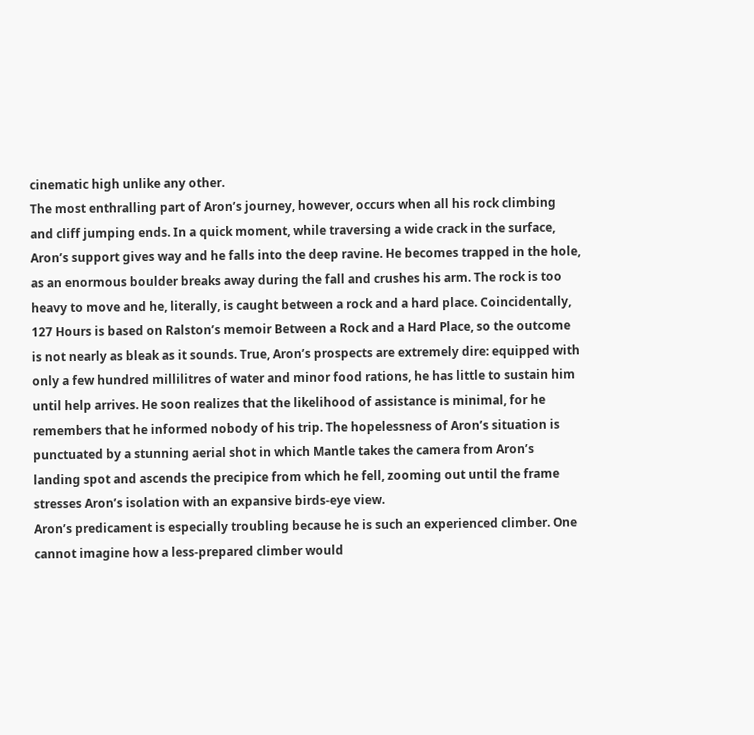cinematic high unlike any other.
The most enthralling part of Aron’s journey, however, occurs when all his rock climbing and cliff jumping ends. In a quick moment, while traversing a wide crack in the surface, Aron’s support gives way and he falls into the deep ravine. He becomes trapped in the hole, as an enormous boulder breaks away during the fall and crushes his arm. The rock is too heavy to move and he, literally, is caught between a rock and a hard place. Coincidentally, 127 Hours is based on Ralston’s memoir Between a Rock and a Hard Place, so the outcome is not nearly as bleak as it sounds. True, Aron’s prospects are extremely dire: equipped with only a few hundred millilitres of water and minor food rations, he has little to sustain him until help arrives. He soon realizes that the likelihood of assistance is minimal, for he remembers that he informed nobody of his trip. The hopelessness of Aron’s situation is punctuated by a stunning aerial shot in which Mantle takes the camera from Aron’s landing spot and ascends the precipice from which he fell, zooming out until the frame stresses Aron’s isolation with an expansive birds-eye view.
Aron’s predicament is especially troubling because he is such an experienced climber. One cannot imagine how a less-prepared climber would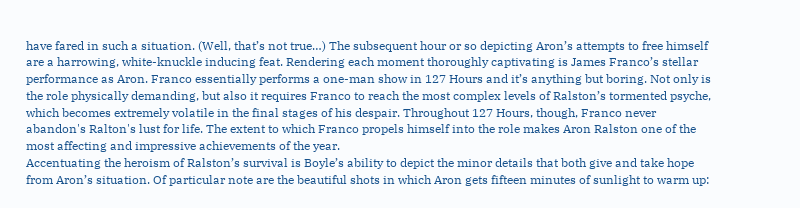have fared in such a situation. (Well, that’s not true…) The subsequent hour or so depicting Aron’s attempts to free himself are a harrowing, white-knuckle inducing feat. Rendering each moment thoroughly captivating is James Franco’s stellar performance as Aron. Franco essentially performs a one-man show in 127 Hours and it’s anything but boring. Not only is the role physically demanding, but also it requires Franco to reach the most complex levels of Ralston’s tormented psyche, which becomes extremely volatile in the final stages of his despair. Throughout 127 Hours, though, Franco never abandon's Ralton's lust for life. The extent to which Franco propels himself into the role makes Aron Ralston one of the most affecting and impressive achievements of the year.
Accentuating the heroism of Ralston’s survival is Boyle’s ability to depict the minor details that both give and take hope from Aron’s situation. Of particular note are the beautiful shots in which Aron gets fifteen minutes of sunlight to warm up: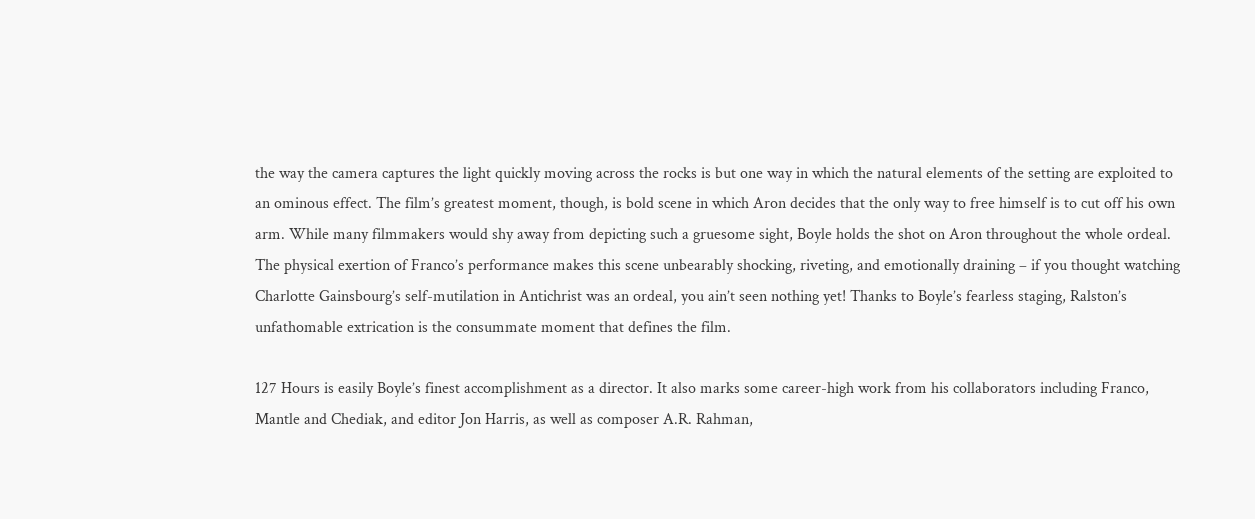the way the camera captures the light quickly moving across the rocks is but one way in which the natural elements of the setting are exploited to an ominous effect. The film’s greatest moment, though, is bold scene in which Aron decides that the only way to free himself is to cut off his own arm. While many filmmakers would shy away from depicting such a gruesome sight, Boyle holds the shot on Aron throughout the whole ordeal. The physical exertion of Franco’s performance makes this scene unbearably shocking, riveting, and emotionally draining – if you thought watching Charlotte Gainsbourg’s self-mutilation in Antichrist was an ordeal, you ain’t seen nothing yet! Thanks to Boyle’s fearless staging, Ralston’s unfathomable extrication is the consummate moment that defines the film.

127 Hours is easily Boyle’s finest accomplishment as a director. It also marks some career-high work from his collaborators including Franco, Mantle and Chediak, and editor Jon Harris, as well as composer A.R. Rahman,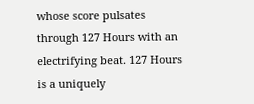whose score pulsates through 127 Hours with an electrifying beat. 127 Hours is a uniquely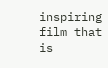inspiring film that is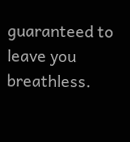guaranteed to leave you breathless.